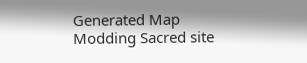Generated Map Modding Sacred site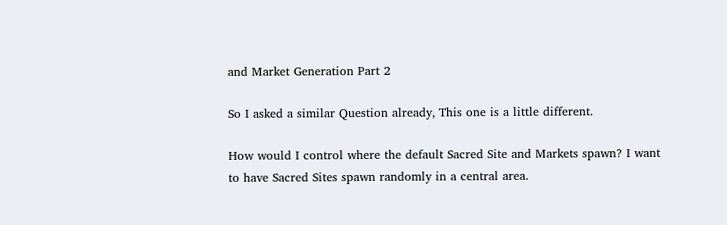and Market Generation Part 2

So I asked a similar Question already, This one is a little different.

How would I control where the default Sacred Site and Markets spawn? I want to have Sacred Sites spawn randomly in a central area.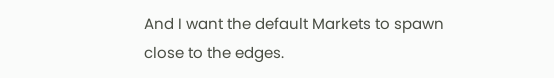And I want the default Markets to spawn close to the edges.